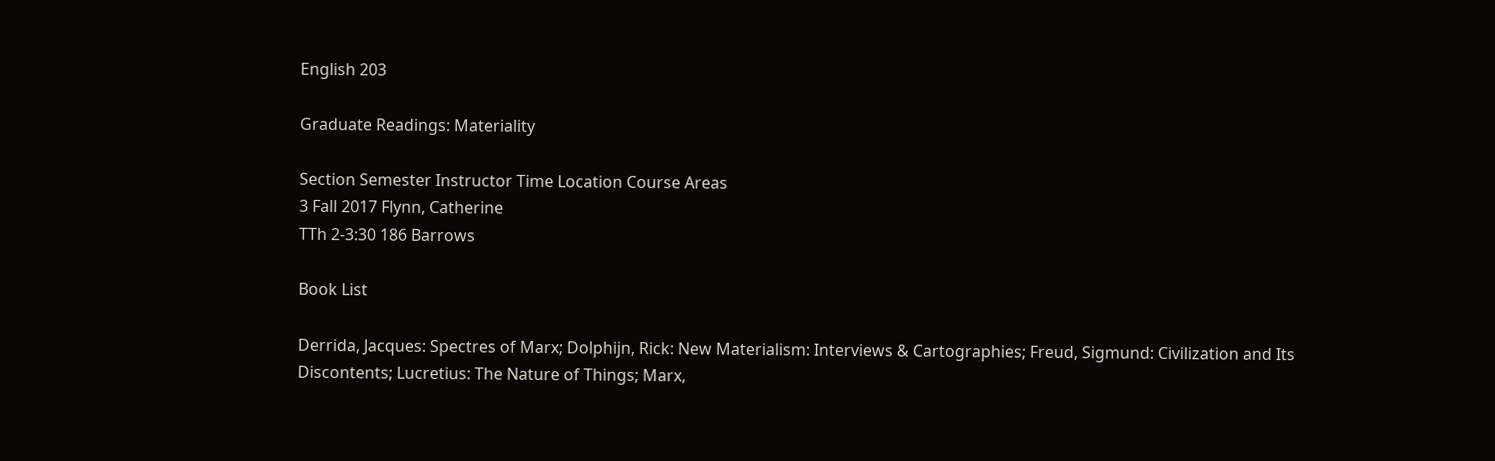English 203

Graduate Readings: Materiality

Section Semester Instructor Time Location Course Areas
3 Fall 2017 Flynn, Catherine
TTh 2-3:30 186 Barrows

Book List

Derrida, Jacques: Spectres of Marx; Dolphijn, Rick: New Materialism: Interviews & Cartographies; Freud, Sigmund: Civilization and Its Discontents; Lucretius: The Nature of Things; Marx,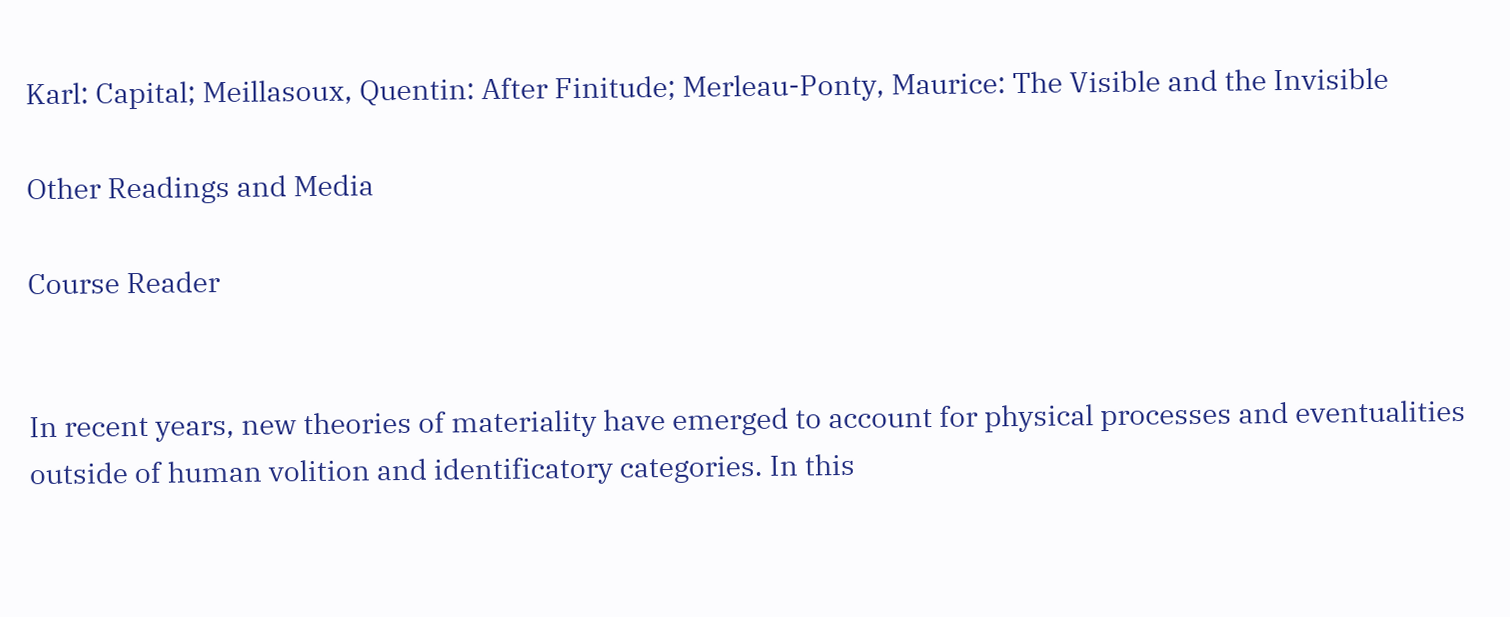Karl: Capital; Meillasoux, Quentin: After Finitude; Merleau-Ponty, Maurice: The Visible and the Invisible

Other Readings and Media

Course Reader


In recent years, new theories of materiality have emerged to account for physical processes and eventualities outside of human volition and identificatory categories. In this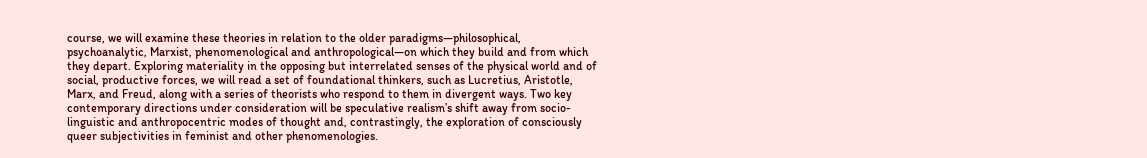course, we will examine these theories in relation to the older paradigms—philosophical, psychoanalytic, Marxist, phenomenological and anthropological—on which they build and from which they depart. Exploring materiality in the opposing but interrelated senses of the physical world and of social, productive forces, we will read a set of foundational thinkers, such as Lucretius, Aristotle, Marx, and Freud, along with a series of theorists who respond to them in divergent ways. Two key contemporary directions under consideration will be speculative realism’s shift away from socio-linguistic and anthropocentric modes of thought and, contrastingly, the exploration of consciously queer subjectivities in feminist and other phenomenologies.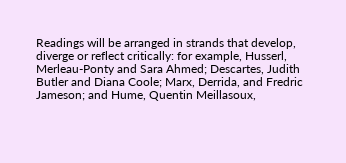Readings will be arranged in strands that develop, diverge or reflect critically: for example, Husserl, Merleau-Ponty and Sara Ahmed; Descartes, Judith Butler and Diana Coole; Marx, Derrida, and Fredric Jameson; and Hume, Quentin Meillasoux,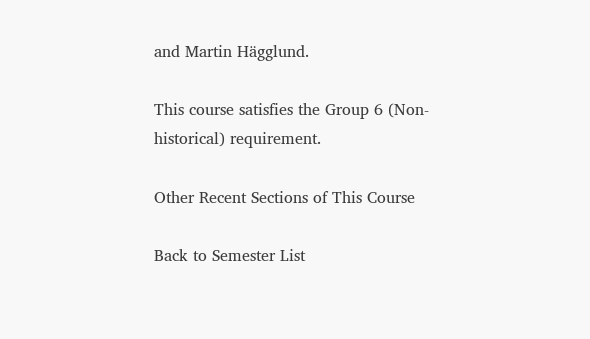and Martin Hägglund.

This course satisfies the Group 6 (Non-historical) requirement.

Other Recent Sections of This Course

Back to Semester List